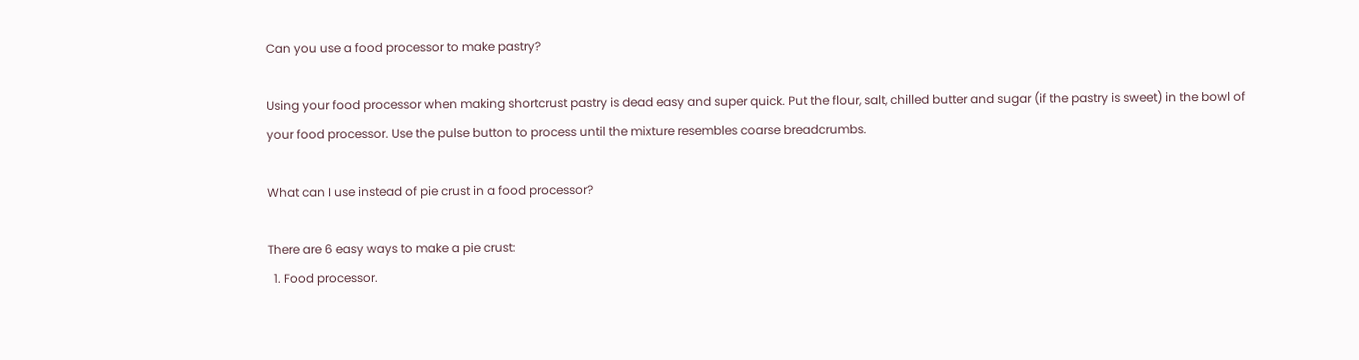Can you use a food processor to make pastry?

Using your food processor when making shortcrust pastry is dead easy and super quick. Put the flour, salt, chilled butter and sugar (if the pastry is sweet) in the bowl of your food processor. Use the pulse button to process until the mixture resembles coarse breadcrumbs.

What can I use instead of pie crust in a food processor?

There are 6 easy ways to make a pie crust:
  1. Food processor.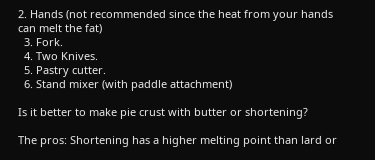2. Hands (not recommended since the heat from your hands can melt the fat)
  3. Fork.
  4. Two Knives.
  5. Pastry cutter.
  6. Stand mixer (with paddle attachment)

Is it better to make pie crust with butter or shortening?

The pros: Shortening has a higher melting point than lard or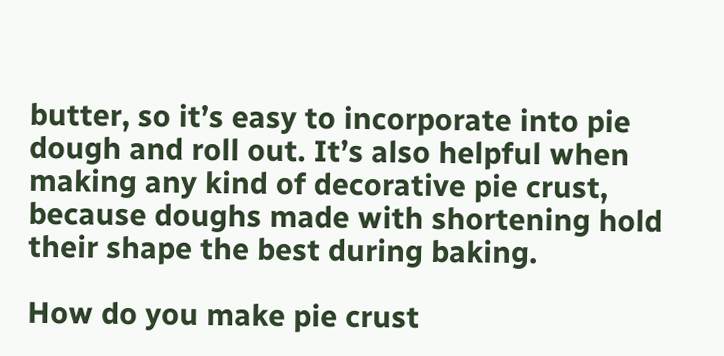butter, so it’s easy to incorporate into pie dough and roll out. It’s also helpful when making any kind of decorative pie crust, because doughs made with shortening hold their shape the best during baking.

How do you make pie crust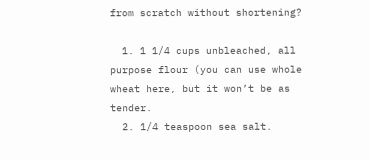from scratch without shortening?

  1. 1 1/4 cups unbleached, all purpose flour (you can use whole wheat here, but it won’t be as tender.
  2. 1/4 teaspoon sea salt.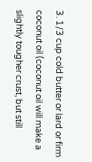3. 1/3 cup cold butter or lard or firm coconut oil (coconut oil will make a slightly tougher crust, but still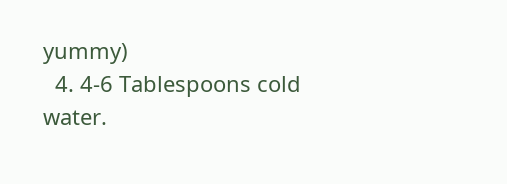yummy)
  4. 4-6 Tablespoons cold water.